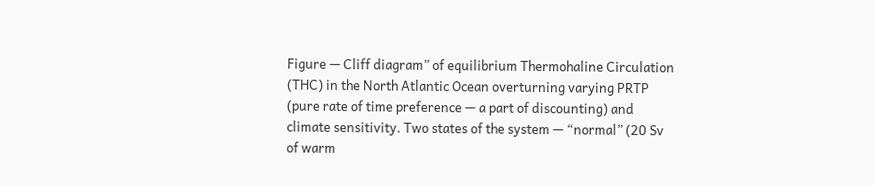Figure — Cliff diagram” of equilibrium Thermohaline Circulation (THC) in the North Atlantic Ocean overturning varying PRTP (pure rate of time preference — a part of discounting) and climate sensitivity. Two states of the system — “normal” (20 Sv of warm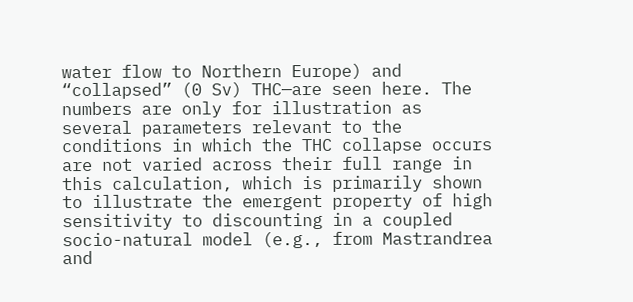water flow to Northern Europe) and “collapsed” (0 Sv) THC—are seen here. The numbers are only for illustration as several parameters relevant to the conditions in which the THC collapse occurs are not varied across their full range in this calculation, which is primarily shown to illustrate the emergent property of high sensitivity to discounting in a coupled socio-natural model (e.g., from Mastrandrea and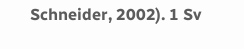Schneider, 2002). 1 Sv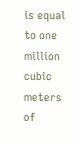is equal to one million cubic meters of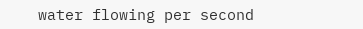water flowing per second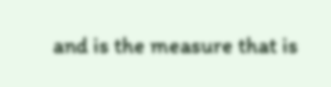and is the measure that is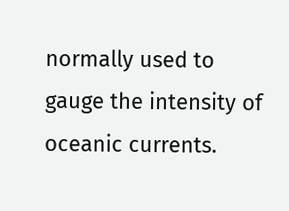normally used to gauge the intensity of oceanic currents.